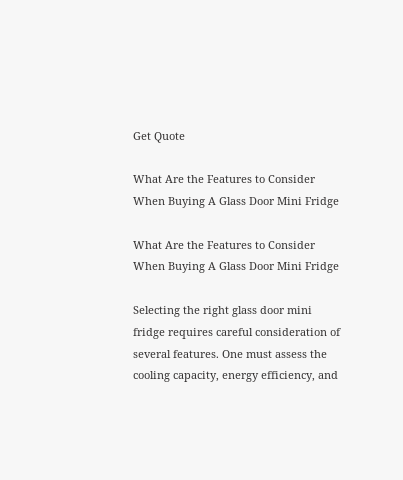Get Quote

What Are the Features to Consider When Buying A Glass Door Mini Fridge

What Are the Features to Consider When Buying A Glass Door Mini Fridge

Selecting the right glass door mini fridge requires careful consideration of several features. One must assess the cooling capacity, energy efficiency, and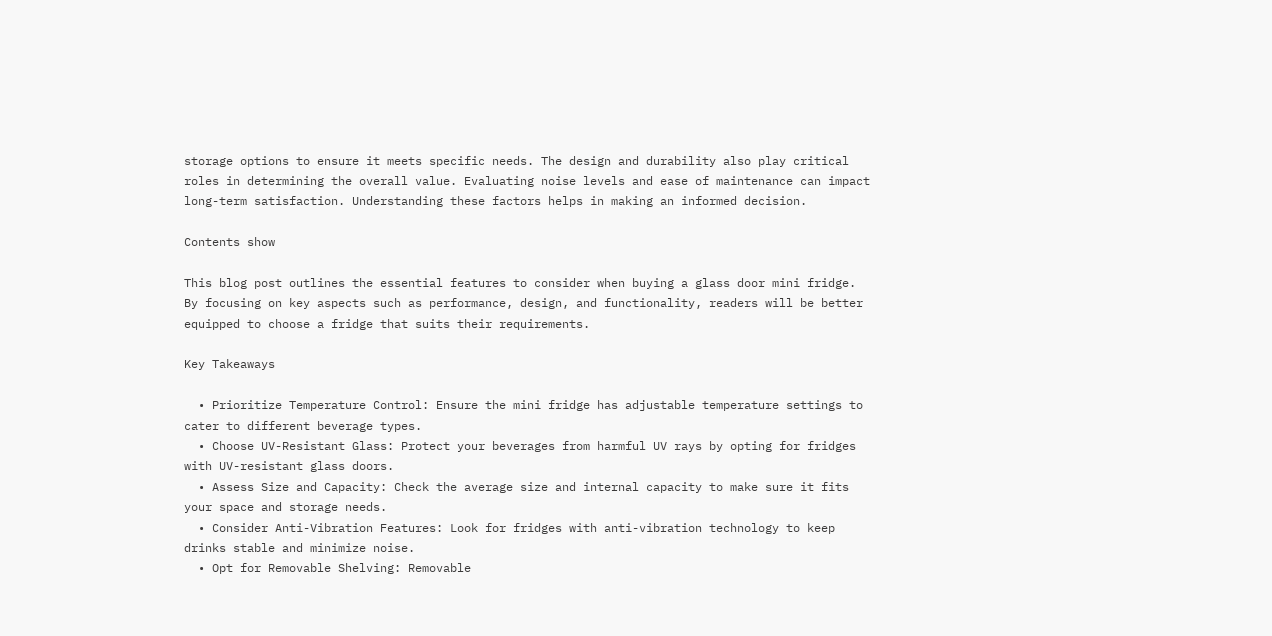storage options to ensure it meets specific needs. The design and durability also play critical roles in determining the overall value. Evaluating noise levels and ease of maintenance can impact long-term satisfaction. Understanding these factors helps in making an informed decision.

Contents show

This blog post outlines the essential features to consider when buying a glass door mini fridge. By focusing on key aspects such as performance, design, and functionality, readers will be better equipped to choose a fridge that suits their requirements.

Key Takeaways

  • Prioritize Temperature Control: Ensure the mini fridge has adjustable temperature settings to cater to different beverage types.
  • Choose UV-Resistant Glass: Protect your beverages from harmful UV rays by opting for fridges with UV-resistant glass doors.
  • Assess Size and Capacity: Check the average size and internal capacity to make sure it fits your space and storage needs.
  • Consider Anti-Vibration Features: Look for fridges with anti-vibration technology to keep drinks stable and minimize noise.
  • Opt for Removable Shelving: Removable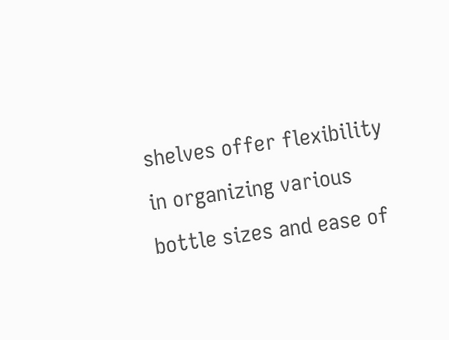shelves offer flexibility in organizing various bottle sizes and ease of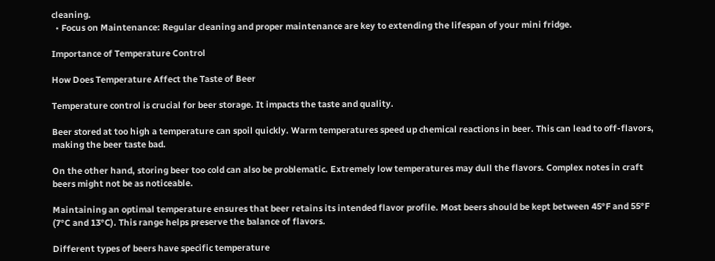cleaning.
  • Focus on Maintenance: Regular cleaning and proper maintenance are key to extending the lifespan of your mini fridge.

Importance of Temperature Control

How Does Temperature Affect the Taste of Beer

Temperature control is crucial for beer storage. It impacts the taste and quality.

Beer stored at too high a temperature can spoil quickly. Warm temperatures speed up chemical reactions in beer. This can lead to off-flavors, making the beer taste bad.

On the other hand, storing beer too cold can also be problematic. Extremely low temperatures may dull the flavors. Complex notes in craft beers might not be as noticeable.

Maintaining an optimal temperature ensures that beer retains its intended flavor profile. Most beers should be kept between 45°F and 55°F (7°C and 13°C). This range helps preserve the balance of flavors.

Different types of beers have specific temperature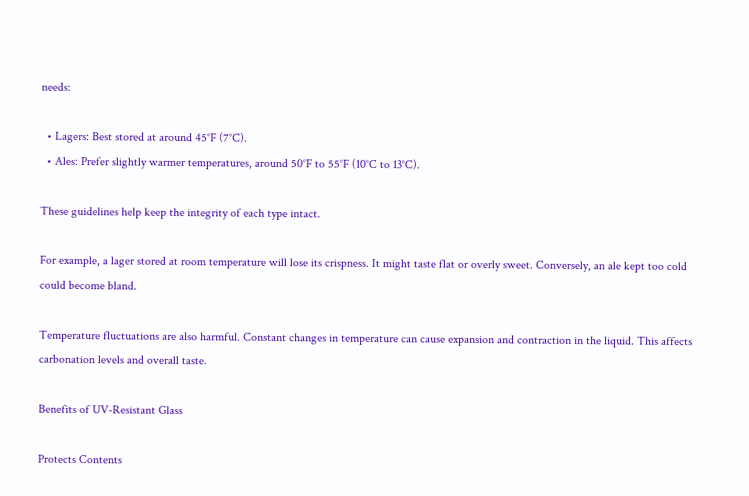needs:

  • Lagers: Best stored at around 45°F (7°C).
  • Ales: Prefer slightly warmer temperatures, around 50°F to 55°F (10°C to 13°C).

These guidelines help keep the integrity of each type intact.

For example, a lager stored at room temperature will lose its crispness. It might taste flat or overly sweet. Conversely, an ale kept too cold could become bland.

Temperature fluctuations are also harmful. Constant changes in temperature can cause expansion and contraction in the liquid. This affects carbonation levels and overall taste.

Benefits of UV-Resistant Glass

Protects Contents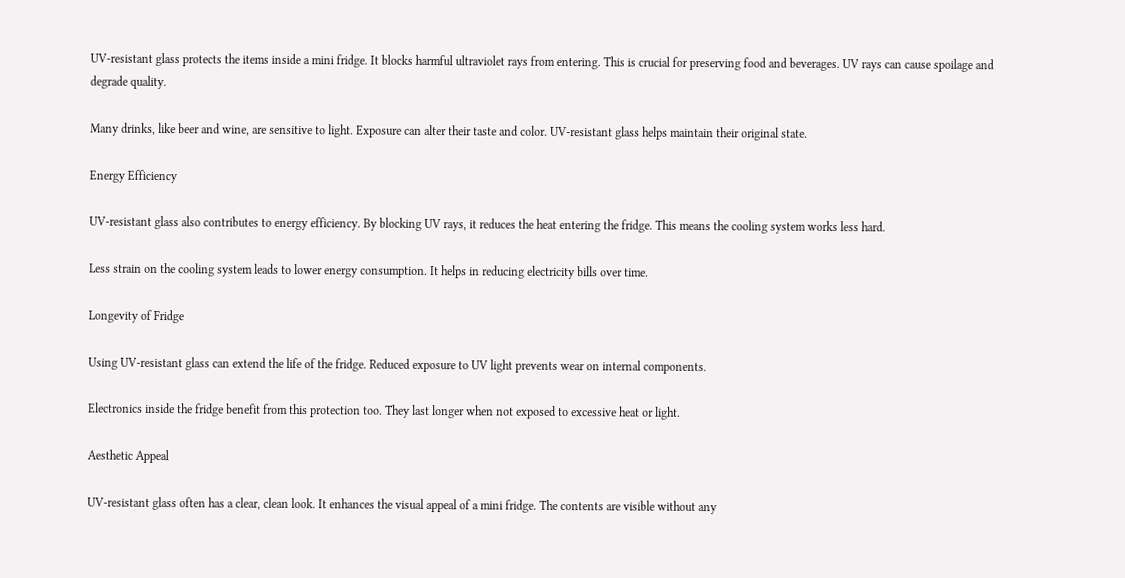UV-resistant glass protects the items inside a mini fridge. It blocks harmful ultraviolet rays from entering. This is crucial for preserving food and beverages. UV rays can cause spoilage and degrade quality.

Many drinks, like beer and wine, are sensitive to light. Exposure can alter their taste and color. UV-resistant glass helps maintain their original state.

Energy Efficiency

UV-resistant glass also contributes to energy efficiency. By blocking UV rays, it reduces the heat entering the fridge. This means the cooling system works less hard.

Less strain on the cooling system leads to lower energy consumption. It helps in reducing electricity bills over time.

Longevity of Fridge

Using UV-resistant glass can extend the life of the fridge. Reduced exposure to UV light prevents wear on internal components.

Electronics inside the fridge benefit from this protection too. They last longer when not exposed to excessive heat or light.

Aesthetic Appeal

UV-resistant glass often has a clear, clean look. It enhances the visual appeal of a mini fridge. The contents are visible without any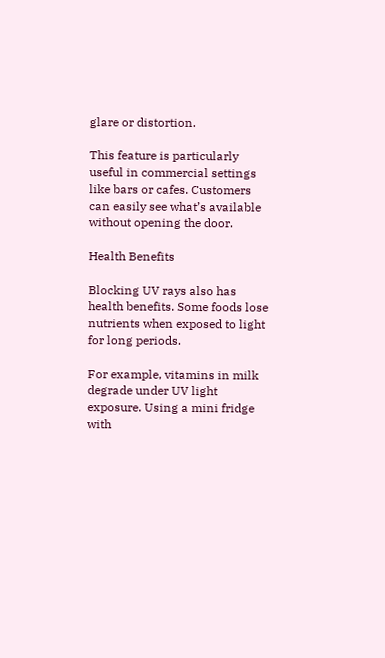glare or distortion.

This feature is particularly useful in commercial settings like bars or cafes. Customers can easily see what’s available without opening the door.

Health Benefits

Blocking UV rays also has health benefits. Some foods lose nutrients when exposed to light for long periods.

For example, vitamins in milk degrade under UV light exposure. Using a mini fridge with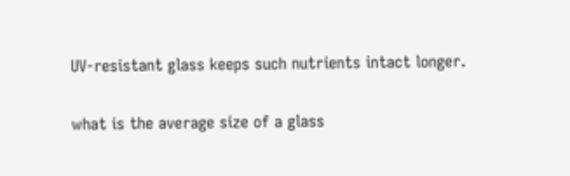UV-resistant glass keeps such nutrients intact longer.

what is the average size of a glass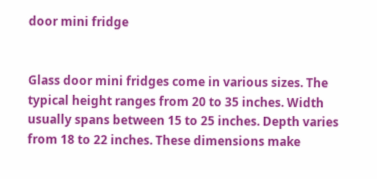door mini fridge


Glass door mini fridges come in various sizes. The typical height ranges from 20 to 35 inches. Width usually spans between 15 to 25 inches. Depth varies from 18 to 22 inches. These dimensions make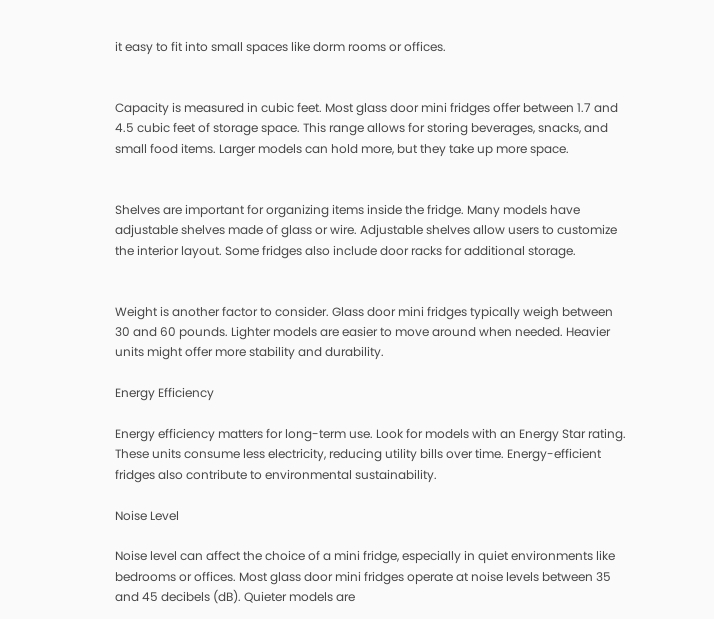it easy to fit into small spaces like dorm rooms or offices.


Capacity is measured in cubic feet. Most glass door mini fridges offer between 1.7 and 4.5 cubic feet of storage space. This range allows for storing beverages, snacks, and small food items. Larger models can hold more, but they take up more space.


Shelves are important for organizing items inside the fridge. Many models have adjustable shelves made of glass or wire. Adjustable shelves allow users to customize the interior layout. Some fridges also include door racks for additional storage.


Weight is another factor to consider. Glass door mini fridges typically weigh between 30 and 60 pounds. Lighter models are easier to move around when needed. Heavier units might offer more stability and durability.

Energy Efficiency

Energy efficiency matters for long-term use. Look for models with an Energy Star rating. These units consume less electricity, reducing utility bills over time. Energy-efficient fridges also contribute to environmental sustainability.

Noise Level

Noise level can affect the choice of a mini fridge, especially in quiet environments like bedrooms or offices. Most glass door mini fridges operate at noise levels between 35 and 45 decibels (dB). Quieter models are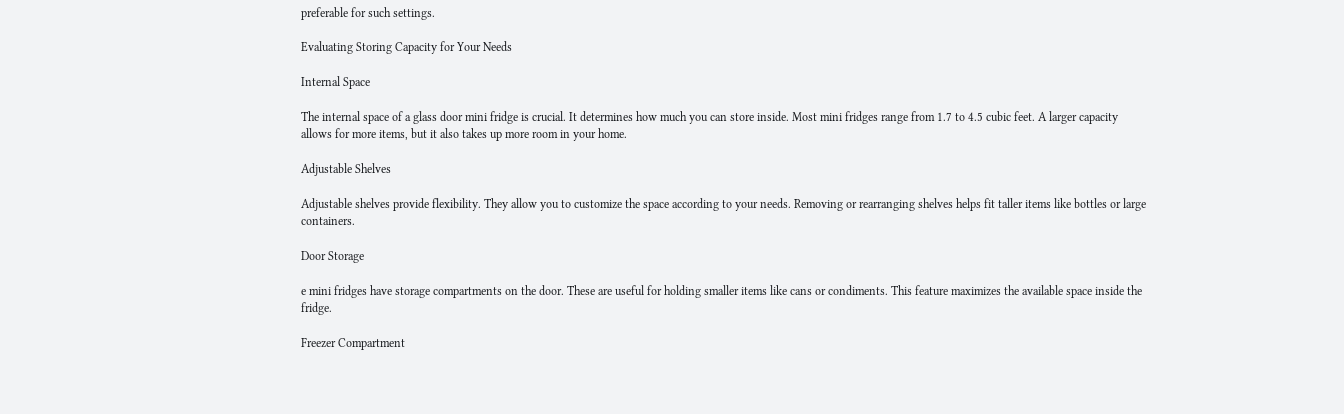preferable for such settings.

Evaluating Storing Capacity for Your Needs

Internal Space

The internal space of a glass door mini fridge is crucial. It determines how much you can store inside. Most mini fridges range from 1.7 to 4.5 cubic feet. A larger capacity allows for more items, but it also takes up more room in your home.

Adjustable Shelves

Adjustable shelves provide flexibility. They allow you to customize the space according to your needs. Removing or rearranging shelves helps fit taller items like bottles or large containers.

Door Storage

e mini fridges have storage compartments on the door. These are useful for holding smaller items like cans or condiments. This feature maximizes the available space inside the fridge.

Freezer Compartment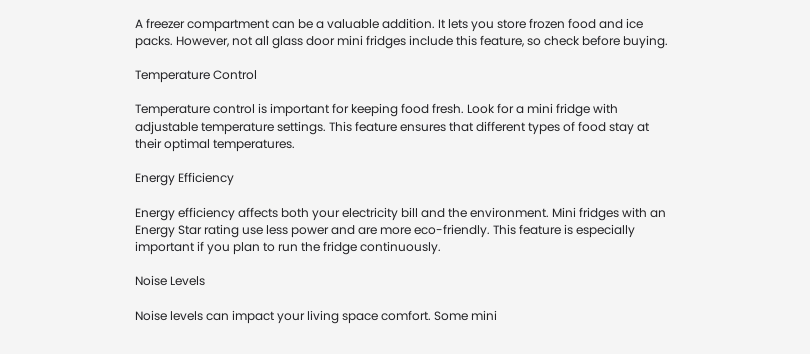A freezer compartment can be a valuable addition. It lets you store frozen food and ice packs. However, not all glass door mini fridges include this feature, so check before buying.

Temperature Control

Temperature control is important for keeping food fresh. Look for a mini fridge with adjustable temperature settings. This feature ensures that different types of food stay at their optimal temperatures.

Energy Efficiency

Energy efficiency affects both your electricity bill and the environment. Mini fridges with an Energy Star rating use less power and are more eco-friendly. This feature is especially important if you plan to run the fridge continuously.

Noise Levels

Noise levels can impact your living space comfort. Some mini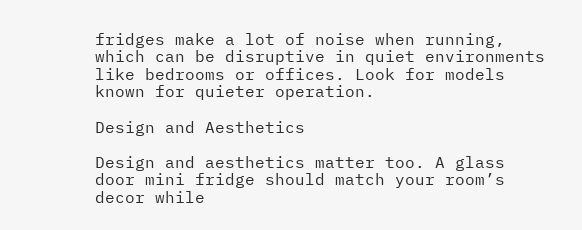fridges make a lot of noise when running, which can be disruptive in quiet environments like bedrooms or offices. Look for models known for quieter operation.

Design and Aesthetics

Design and aesthetics matter too. A glass door mini fridge should match your room’s decor while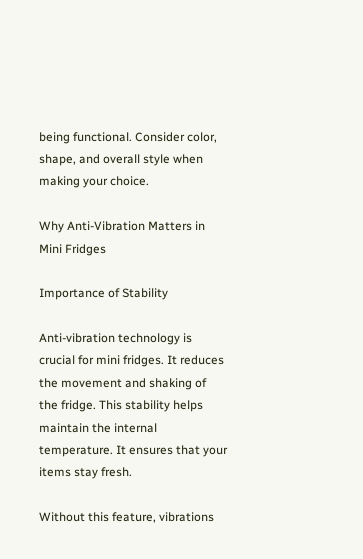being functional. Consider color, shape, and overall style when making your choice.

Why Anti-Vibration Matters in Mini Fridges

Importance of Stability

Anti-vibration technology is crucial for mini fridges. It reduces the movement and shaking of the fridge. This stability helps maintain the internal temperature. It ensures that your items stay fresh.

Without this feature, vibrations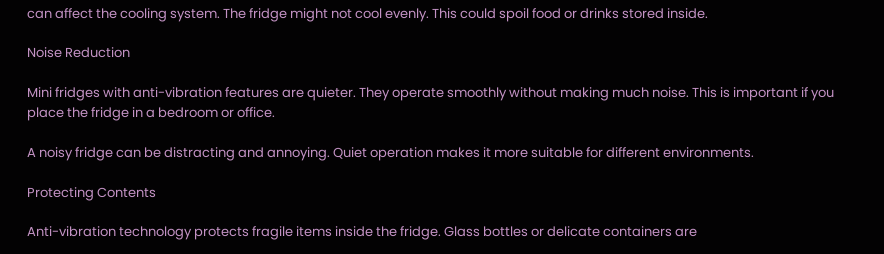can affect the cooling system. The fridge might not cool evenly. This could spoil food or drinks stored inside.

Noise Reduction

Mini fridges with anti-vibration features are quieter. They operate smoothly without making much noise. This is important if you place the fridge in a bedroom or office.

A noisy fridge can be distracting and annoying. Quiet operation makes it more suitable for different environments.

Protecting Contents

Anti-vibration technology protects fragile items inside the fridge. Glass bottles or delicate containers are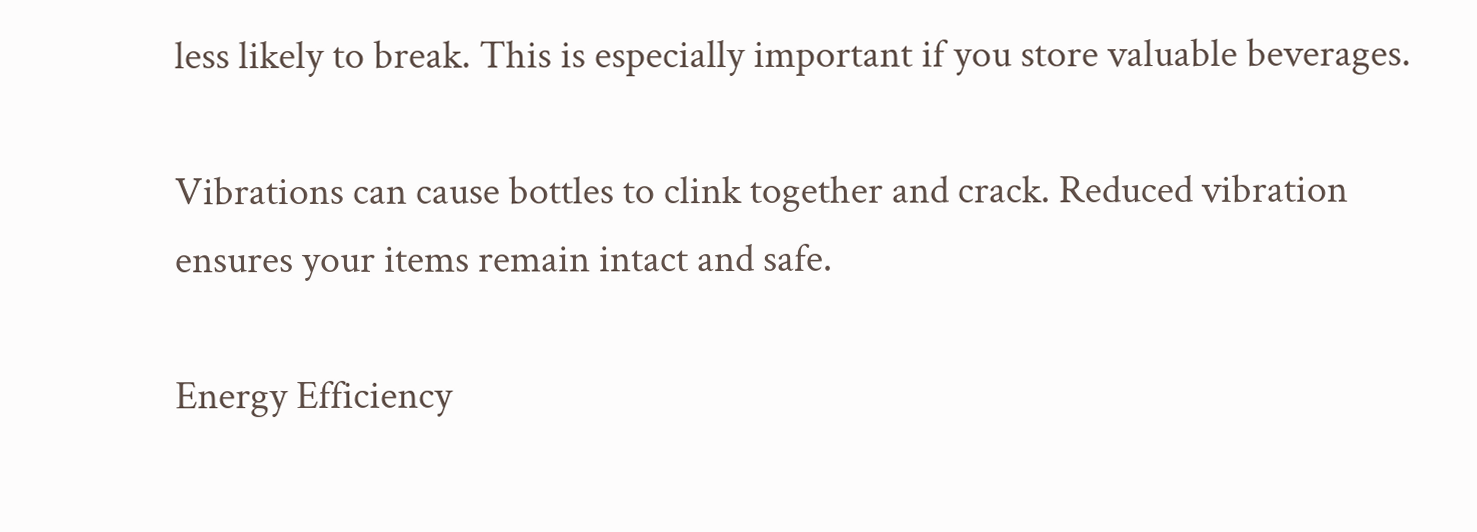less likely to break. This is especially important if you store valuable beverages.

Vibrations can cause bottles to clink together and crack. Reduced vibration ensures your items remain intact and safe.

Energy Efficiency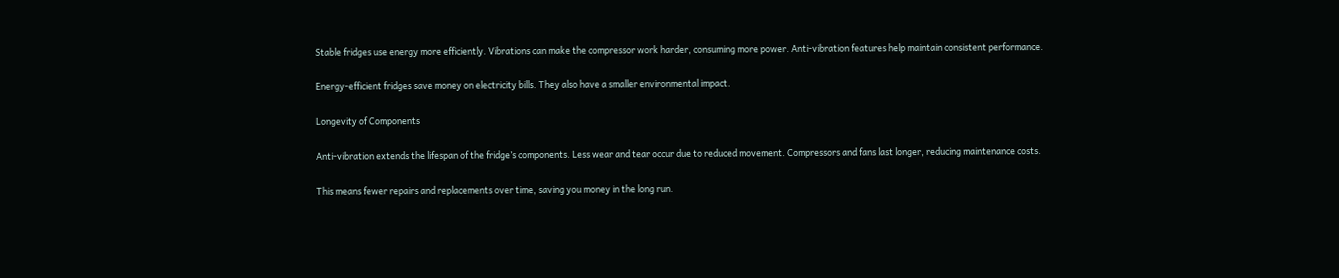Stable fridges use energy more efficiently. Vibrations can make the compressor work harder, consuming more power. Anti-vibration features help maintain consistent performance.

Energy-efficient fridges save money on electricity bills. They also have a smaller environmental impact.

Longevity of Components

Anti-vibration extends the lifespan of the fridge’s components. Less wear and tear occur due to reduced movement. Compressors and fans last longer, reducing maintenance costs.

This means fewer repairs and replacements over time, saving you money in the long run.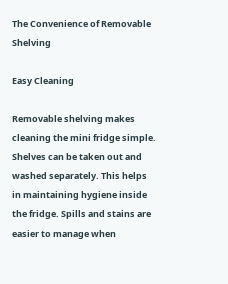The Convenience of Removable Shelving

Easy Cleaning

Removable shelving makes cleaning the mini fridge simple. Shelves can be taken out and washed separately. This helps in maintaining hygiene inside the fridge. Spills and stains are easier to manage when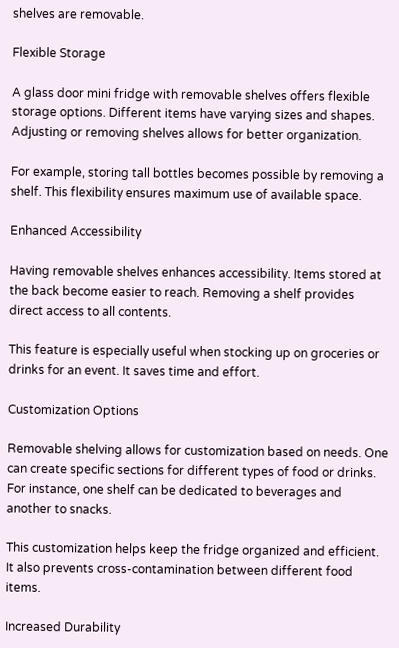shelves are removable.

Flexible Storage

A glass door mini fridge with removable shelves offers flexible storage options. Different items have varying sizes and shapes. Adjusting or removing shelves allows for better organization.

For example, storing tall bottles becomes possible by removing a shelf. This flexibility ensures maximum use of available space.

Enhanced Accessibility

Having removable shelves enhances accessibility. Items stored at the back become easier to reach. Removing a shelf provides direct access to all contents.

This feature is especially useful when stocking up on groceries or drinks for an event. It saves time and effort.

Customization Options

Removable shelving allows for customization based on needs. One can create specific sections for different types of food or drinks. For instance, one shelf can be dedicated to beverages and another to snacks.

This customization helps keep the fridge organized and efficient. It also prevents cross-contamination between different food items.

Increased Durability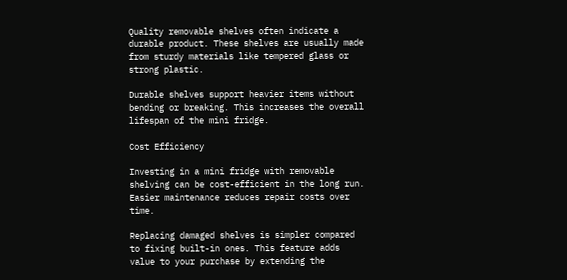Quality removable shelves often indicate a durable product. These shelves are usually made from sturdy materials like tempered glass or strong plastic.

Durable shelves support heavier items without bending or breaking. This increases the overall lifespan of the mini fridge.

Cost Efficiency

Investing in a mini fridge with removable shelving can be cost-efficient in the long run. Easier maintenance reduces repair costs over time.

Replacing damaged shelves is simpler compared to fixing built-in ones. This feature adds value to your purchase by extending the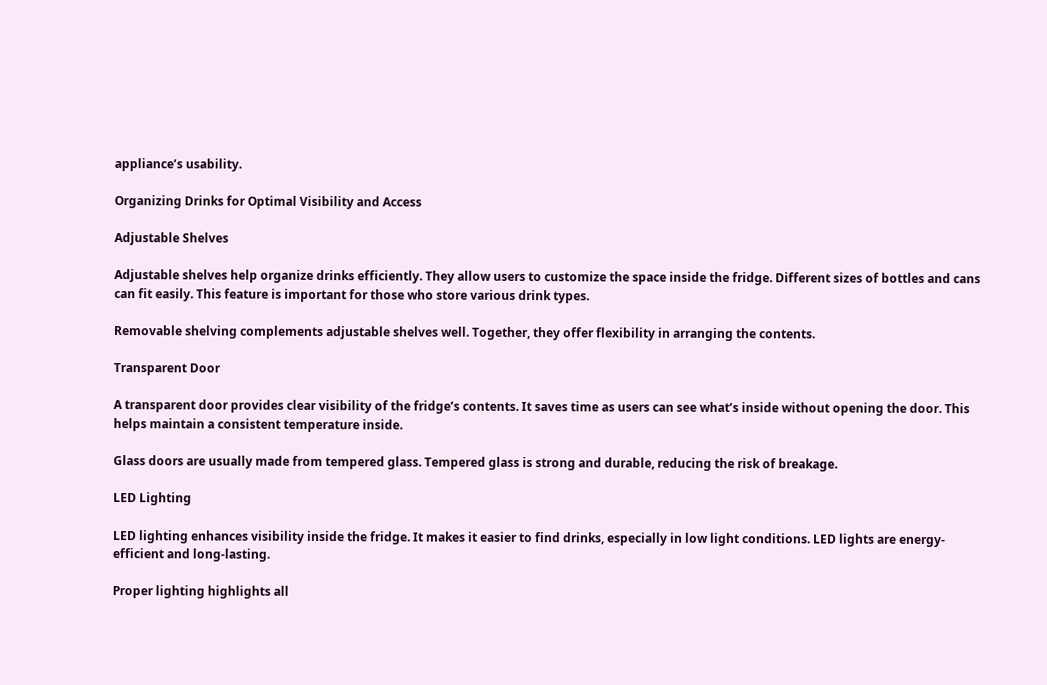appliance’s usability.

Organizing Drinks for Optimal Visibility and Access

Adjustable Shelves

Adjustable shelves help organize drinks efficiently. They allow users to customize the space inside the fridge. Different sizes of bottles and cans can fit easily. This feature is important for those who store various drink types.

Removable shelving complements adjustable shelves well. Together, they offer flexibility in arranging the contents.

Transparent Door

A transparent door provides clear visibility of the fridge’s contents. It saves time as users can see what’s inside without opening the door. This helps maintain a consistent temperature inside.

Glass doors are usually made from tempered glass. Tempered glass is strong and durable, reducing the risk of breakage.

LED Lighting

LED lighting enhances visibility inside the fridge. It makes it easier to find drinks, especially in low light conditions. LED lights are energy-efficient and long-lasting.

Proper lighting highlights all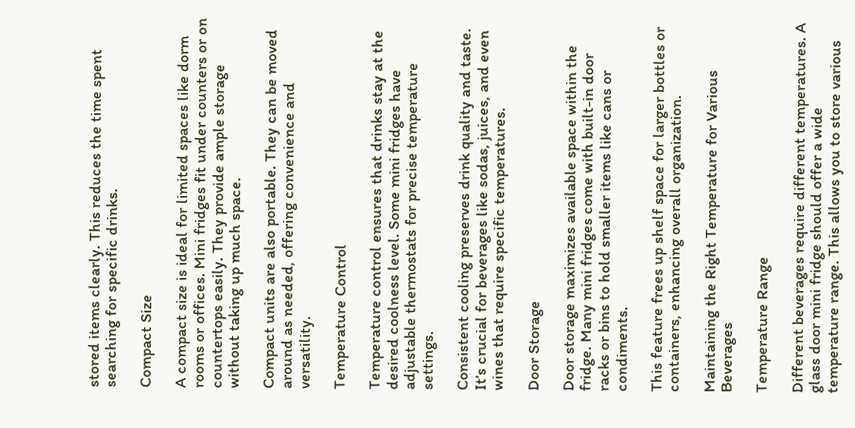stored items clearly. This reduces the time spent searching for specific drinks.

Compact Size

A compact size is ideal for limited spaces like dorm rooms or offices. Mini fridges fit under counters or on countertops easily. They provide ample storage without taking up much space.

Compact units are also portable. They can be moved around as needed, offering convenience and versatility.

Temperature Control

Temperature control ensures that drinks stay at the desired coolness level. Some mini fridges have adjustable thermostats for precise temperature settings.

Consistent cooling preserves drink quality and taste. It’s crucial for beverages like sodas, juices, and even wines that require specific temperatures.

Door Storage

Door storage maximizes available space within the fridge. Many mini fridges come with built-in door racks or bins to hold smaller items like cans or condiments.

This feature frees up shelf space for larger bottles or containers, enhancing overall organization.

Maintaining the Right Temperature for Various Beverages

Temperature Range

Different beverages require different temperatures. A glass door mini fridge should offer a wide temperature range. This allows you to store various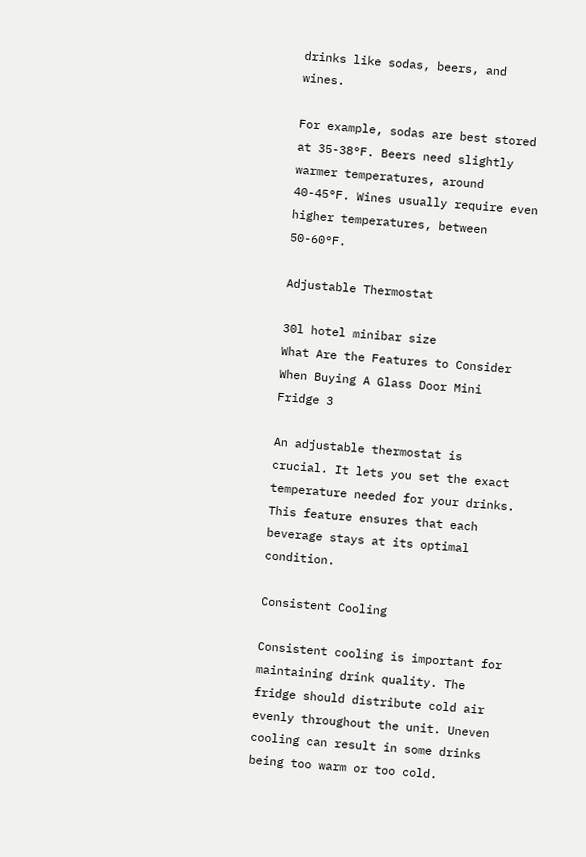drinks like sodas, beers, and wines.

For example, sodas are best stored at 35-38°F. Beers need slightly warmer temperatures, around 40-45°F. Wines usually require even higher temperatures, between 50-60°F.

Adjustable Thermostat

30l hotel minibar size
What Are the Features to Consider When Buying A Glass Door Mini Fridge 3

An adjustable thermostat is crucial. It lets you set the exact temperature needed for your drinks. This feature ensures that each beverage stays at its optimal condition.

Consistent Cooling

Consistent cooling is important for maintaining drink quality. The fridge should distribute cold air evenly throughout the unit. Uneven cooling can result in some drinks being too warm or too cold.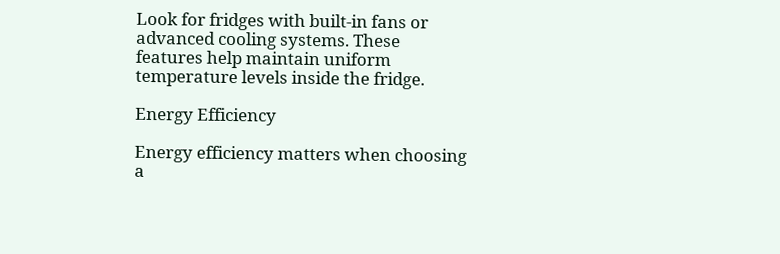Look for fridges with built-in fans or advanced cooling systems. These features help maintain uniform temperature levels inside the fridge.

Energy Efficiency

Energy efficiency matters when choosing a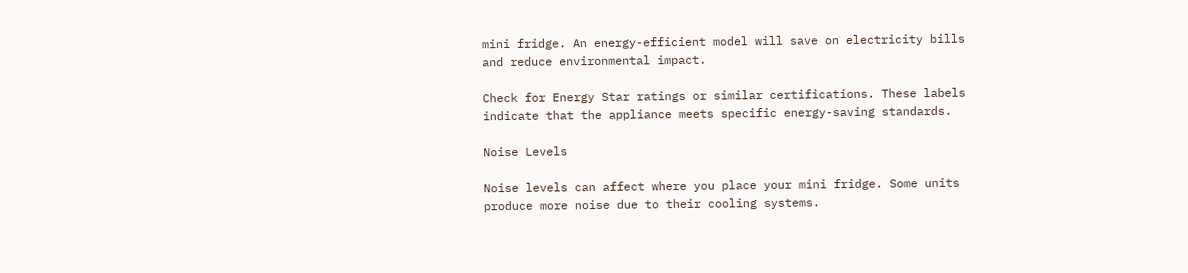mini fridge. An energy-efficient model will save on electricity bills and reduce environmental impact.

Check for Energy Star ratings or similar certifications. These labels indicate that the appliance meets specific energy-saving standards.

Noise Levels

Noise levels can affect where you place your mini fridge. Some units produce more noise due to their cooling systems.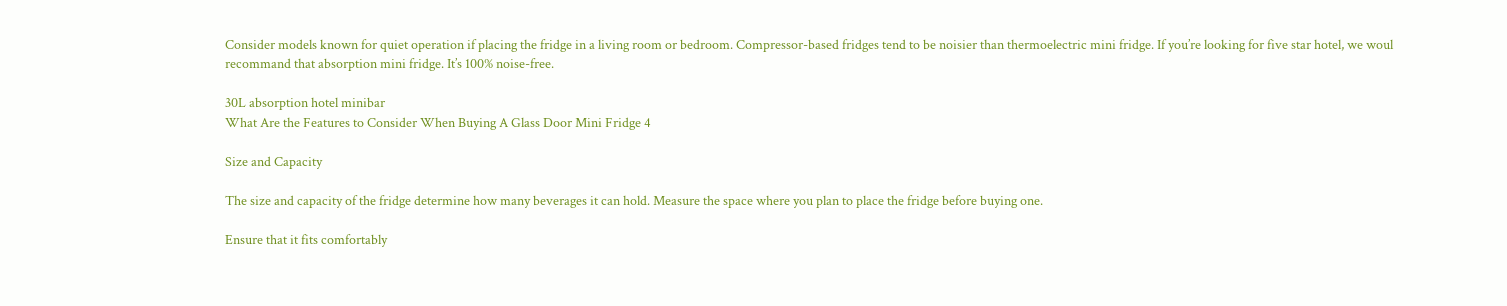Consider models known for quiet operation if placing the fridge in a living room or bedroom. Compressor-based fridges tend to be noisier than thermoelectric mini fridge. If you’re looking for five star hotel, we woul recommand that absorption mini fridge. It’s 100% noise-free.

30L absorption hotel minibar
What Are the Features to Consider When Buying A Glass Door Mini Fridge 4

Size and Capacity

The size and capacity of the fridge determine how many beverages it can hold. Measure the space where you plan to place the fridge before buying one.

Ensure that it fits comfortably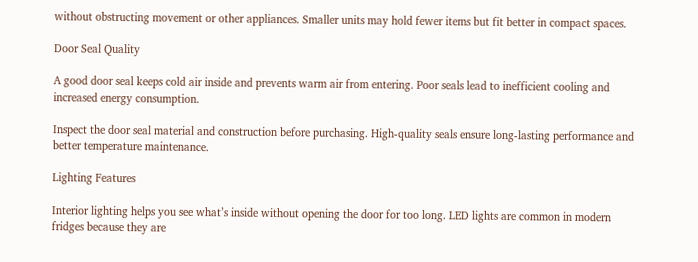without obstructing movement or other appliances. Smaller units may hold fewer items but fit better in compact spaces.

Door Seal Quality

A good door seal keeps cold air inside and prevents warm air from entering. Poor seals lead to inefficient cooling and increased energy consumption.

Inspect the door seal material and construction before purchasing. High-quality seals ensure long-lasting performance and better temperature maintenance.

Lighting Features

Interior lighting helps you see what’s inside without opening the door for too long. LED lights are common in modern fridges because they are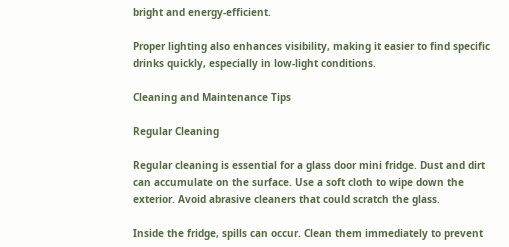bright and energy-efficient.

Proper lighting also enhances visibility, making it easier to find specific drinks quickly, especially in low-light conditions.

Cleaning and Maintenance Tips

Regular Cleaning

Regular cleaning is essential for a glass door mini fridge. Dust and dirt can accumulate on the surface. Use a soft cloth to wipe down the exterior. Avoid abrasive cleaners that could scratch the glass.

Inside the fridge, spills can occur. Clean them immediately to prevent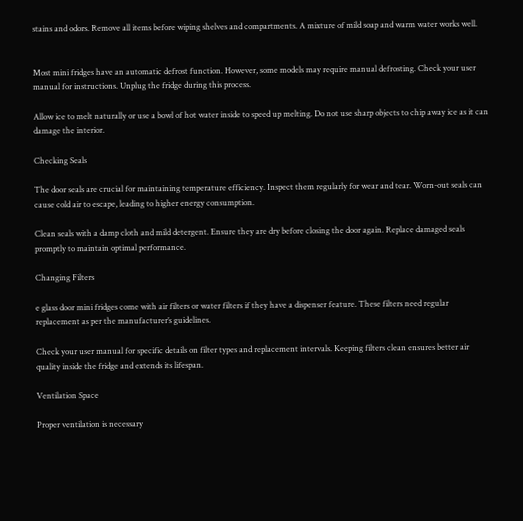stains and odors. Remove all items before wiping shelves and compartments. A mixture of mild soap and warm water works well.


Most mini fridges have an automatic defrost function. However, some models may require manual defrosting. Check your user manual for instructions. Unplug the fridge during this process.

Allow ice to melt naturally or use a bowl of hot water inside to speed up melting. Do not use sharp objects to chip away ice as it can damage the interior.

Checking Seals

The door seals are crucial for maintaining temperature efficiency. Inspect them regularly for wear and tear. Worn-out seals can cause cold air to escape, leading to higher energy consumption.

Clean seals with a damp cloth and mild detergent. Ensure they are dry before closing the door again. Replace damaged seals promptly to maintain optimal performance.

Changing Filters

e glass door mini fridges come with air filters or water filters if they have a dispenser feature. These filters need regular replacement as per the manufacturer’s guidelines.

Check your user manual for specific details on filter types and replacement intervals. Keeping filters clean ensures better air quality inside the fridge and extends its lifespan.

Ventilation Space

Proper ventilation is necessary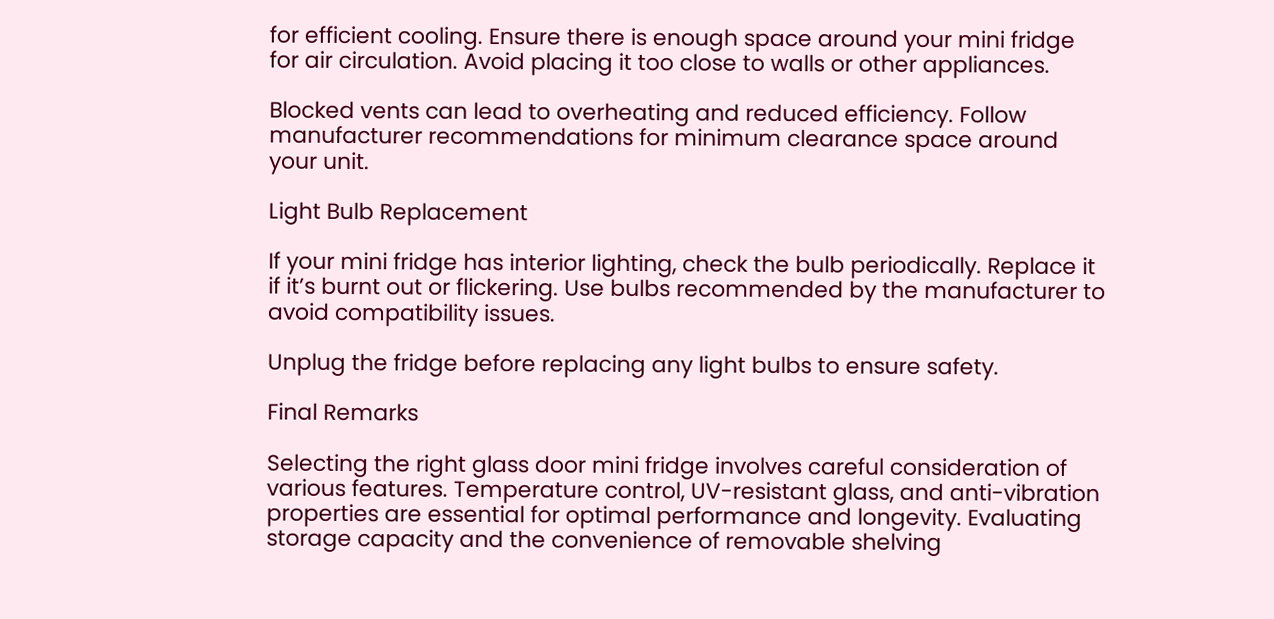for efficient cooling. Ensure there is enough space around your mini fridge for air circulation. Avoid placing it too close to walls or other appliances.

Blocked vents can lead to overheating and reduced efficiency. Follow manufacturer recommendations for minimum clearance space around your unit.

Light Bulb Replacement

If your mini fridge has interior lighting, check the bulb periodically. Replace it if it’s burnt out or flickering. Use bulbs recommended by the manufacturer to avoid compatibility issues.

Unplug the fridge before replacing any light bulbs to ensure safety.

Final Remarks

Selecting the right glass door mini fridge involves careful consideration of various features. Temperature control, UV-resistant glass, and anti-vibration properties are essential for optimal performance and longevity. Evaluating storage capacity and the convenience of removable shelving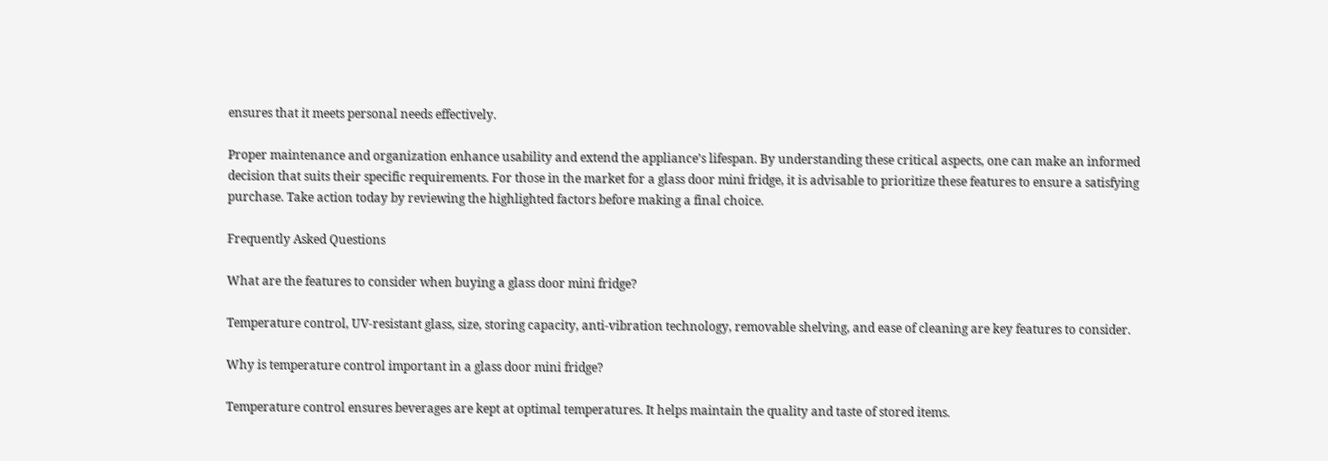ensures that it meets personal needs effectively.

Proper maintenance and organization enhance usability and extend the appliance’s lifespan. By understanding these critical aspects, one can make an informed decision that suits their specific requirements. For those in the market for a glass door mini fridge, it is advisable to prioritize these features to ensure a satisfying purchase. Take action today by reviewing the highlighted factors before making a final choice.

Frequently Asked Questions

What are the features to consider when buying a glass door mini fridge?

Temperature control, UV-resistant glass, size, storing capacity, anti-vibration technology, removable shelving, and ease of cleaning are key features to consider.

Why is temperature control important in a glass door mini fridge?

Temperature control ensures beverages are kept at optimal temperatures. It helps maintain the quality and taste of stored items.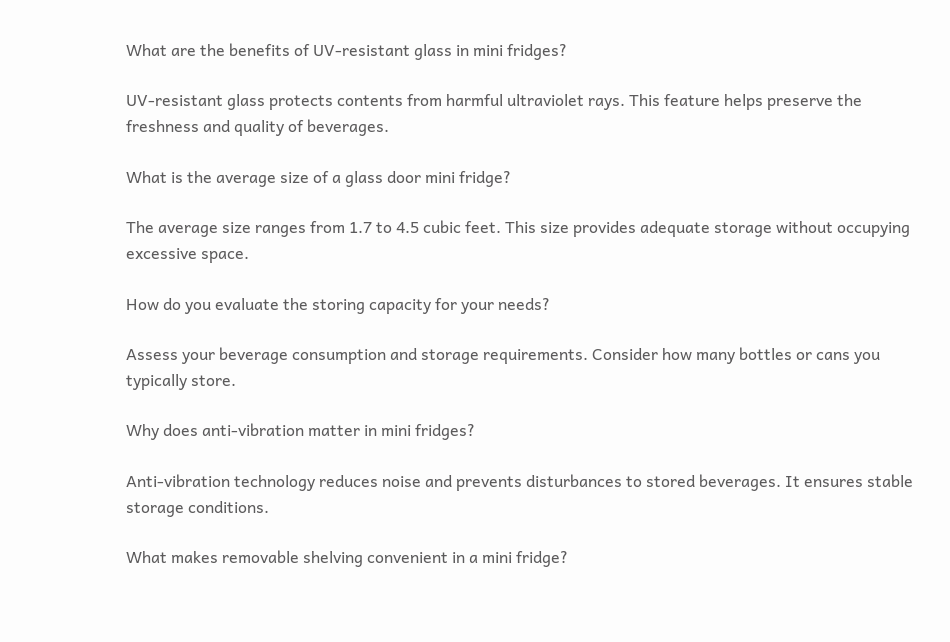What are the benefits of UV-resistant glass in mini fridges?

UV-resistant glass protects contents from harmful ultraviolet rays. This feature helps preserve the freshness and quality of beverages.

What is the average size of a glass door mini fridge?

The average size ranges from 1.7 to 4.5 cubic feet. This size provides adequate storage without occupying excessive space.

How do you evaluate the storing capacity for your needs?

Assess your beverage consumption and storage requirements. Consider how many bottles or cans you typically store.

Why does anti-vibration matter in mini fridges?

Anti-vibration technology reduces noise and prevents disturbances to stored beverages. It ensures stable storage conditions.

What makes removable shelving convenient in a mini fridge?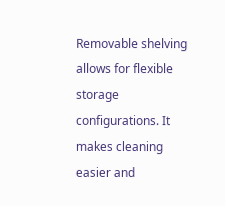Removable shelving allows for flexible storage configurations. It makes cleaning easier and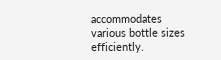accommodates various bottle sizes efficiently.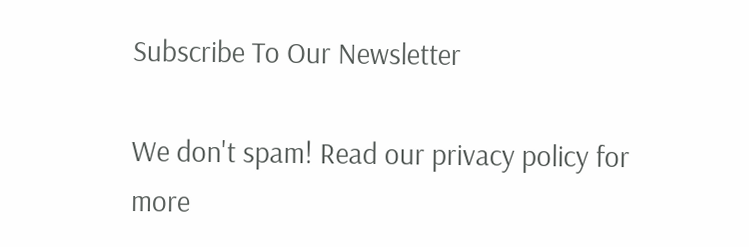Subscribe To Our Newsletter

We don't spam! Read our privacy policy for more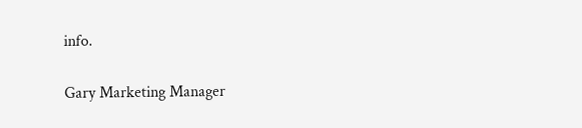info.

Gary Marketing Manager